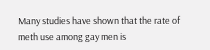Many studies have shown that the rate of meth use among gay men is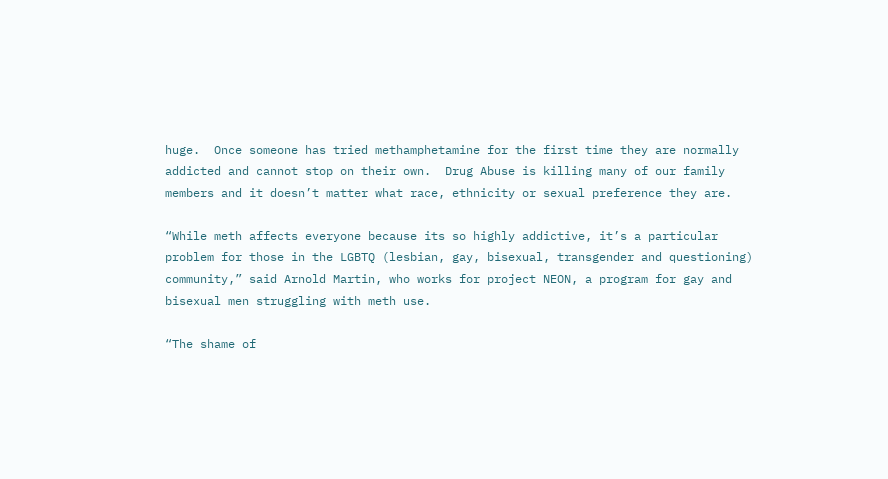huge.  Once someone has tried methamphetamine for the first time they are normally addicted and cannot stop on their own.  Drug Abuse is killing many of our family members and it doesn’t matter what race, ethnicity or sexual preference they are.

“While meth affects everyone because its so highly addictive, it’s a particular problem for those in the LGBTQ (lesbian, gay, bisexual, transgender and questioning) community,” said Arnold Martin, who works for project NEON, a program for gay and bisexual men struggling with meth use.

“The shame of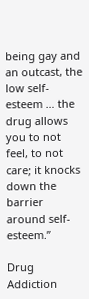being gay and an outcast, the low self-esteem … the drug allows you to not feel, to not care; it knocks down the barrier around self-esteem.”

Drug Addiction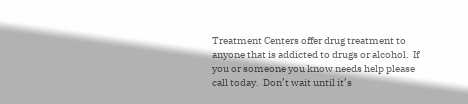Treatment Centers offer drug treatment to anyone that is addicted to drugs or alcohol.  If you or someone you know needs help please call today.  Don’t wait until it’s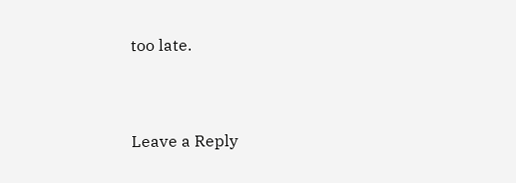too late.


Leave a Reply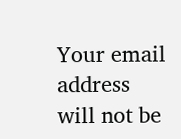Your email address will not be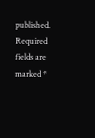published. Required fields are marked *